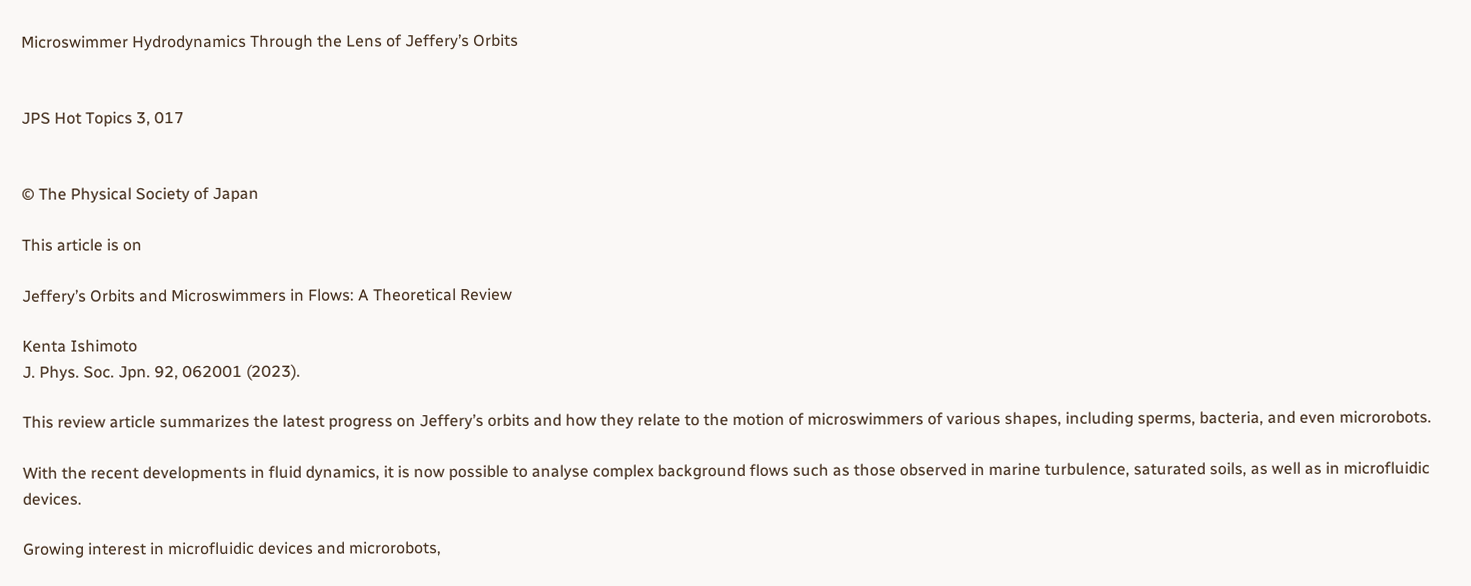Microswimmer Hydrodynamics Through the Lens of Jeffery’s Orbits


JPS Hot Topics 3, 017


© The Physical Society of Japan

This article is on

Jeffery’s Orbits and Microswimmers in Flows: A Theoretical Review

Kenta Ishimoto
J. Phys. Soc. Jpn. 92, 062001 (2023).

This review article summarizes the latest progress on Jeffery’s orbits and how they relate to the motion of microswimmers of various shapes, including sperms, bacteria, and even microrobots.

With the recent developments in fluid dynamics, it is now possible to analyse complex background flows such as those observed in marine turbulence, saturated soils, as well as in microfluidic devices.

Growing interest in microfluidic devices and microrobots,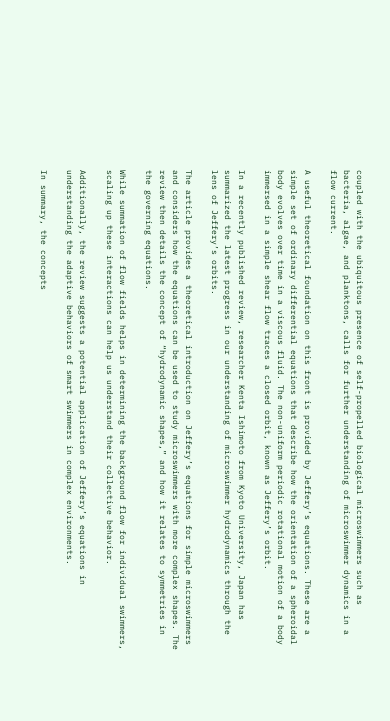coupled with the ubiquitous presence of self-propelled biological microswimmers such as bacteria, algae, and planktons, calls for further understanding of microswimmer dynamics in a flow current.

A useful theoretical foundation on this front is provided by Jeffery’s equations. These are a simple set of ordinary differential equations that describe how the orientation of a spheroidal body evolves over time in a viscous fluid. The non-uniform periodic rotational motion of a body immersed in a simple shear flow traces a closed orbit, known as Jeffery’s orbit.

In a recently published review, researcher Kenta Ishimoto from Kyoto University, Japan has summarized the latest progress in our understanding of microswimmer hydrodynamics through the lens of Jeffery’s orbits.

The article provides a theoretical introduction on Jeffery’s equations for simple microswimmers and considers how the equations can be used to study microswimmers with more complex shapes. The review then details the concept of “hydrodynamic shapes,” and how it relates to symmetries in the governing equations.

While summation of flow fields helps in determining the background flow for individual swimmers, scaling up these interactions can help us understand their collective behavior.

Additionally, the review suggests a potential application of Jeffery’s equations in understanding the adaptive behaviors of smart swimmers in complex environments.

In summary, the concepts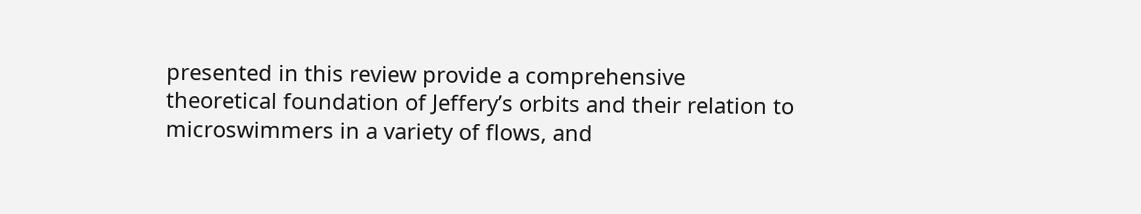presented in this review provide a comprehensive theoretical foundation of Jeffery’s orbits and their relation to microswimmers in a variety of flows, and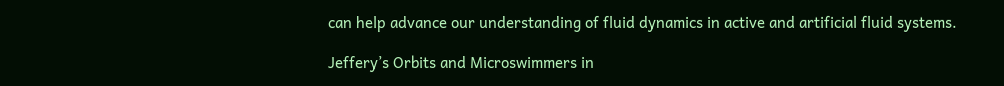can help advance our understanding of fluid dynamics in active and artificial fluid systems.

Jeffery’s Orbits and Microswimmers in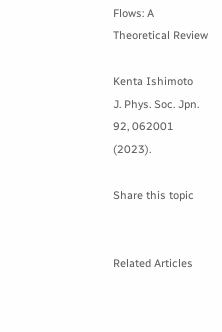Flows: A Theoretical Review

Kenta Ishimoto
J. Phys. Soc. Jpn. 92, 062001 (2023).

Share this topic


Related Articles